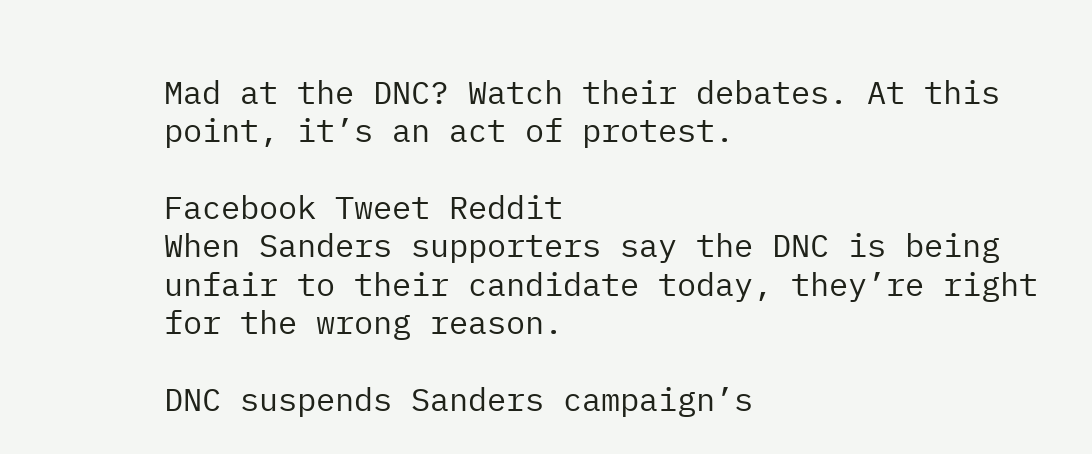Mad at the DNC? Watch their debates. At this point, it’s an act of protest.

Facebook Tweet Reddit
When Sanders supporters say the DNC is being unfair to their candidate today, they’re right for the wrong reason.

DNC suspends Sanders campaign’s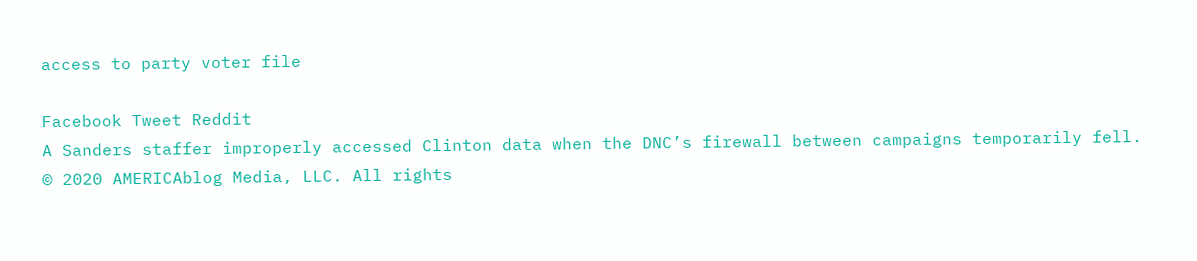access to party voter file

Facebook Tweet Reddit
A Sanders staffer improperly accessed Clinton data when the DNC’s firewall between campaigns temporarily fell.
© 2020 AMERICAblog Media, LLC. All rights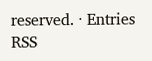reserved. · Entries RSS